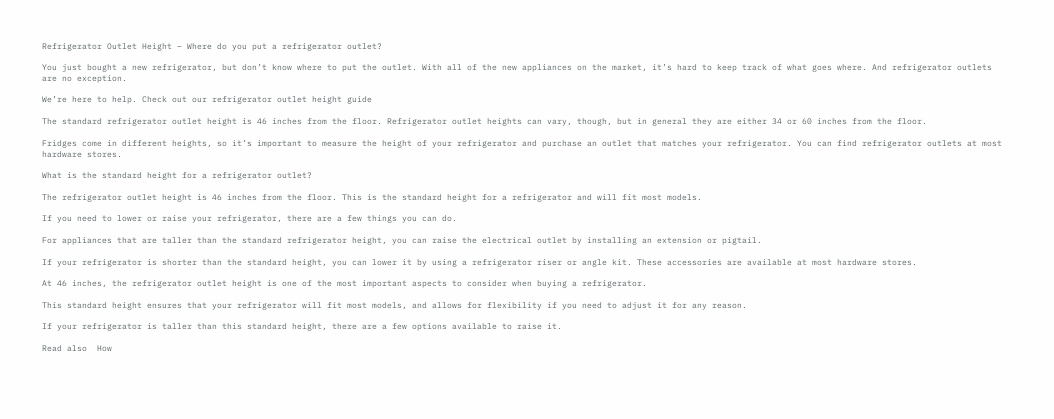Refrigerator Outlet Height – Where do you put a refrigerator outlet?

You just bought a new refrigerator, but don’t know where to put the outlet. With all of the new appliances on the market, it’s hard to keep track of what goes where. And refrigerator outlets are no exception.

We’re here to help. Check out our refrigerator outlet height guide

The standard refrigerator outlet height is 46 inches from the floor. Refrigerator outlet heights can vary, though, but in general they are either 34 or 60 inches from the floor.

Fridges come in different heights, so it’s important to measure the height of your refrigerator and purchase an outlet that matches your refrigerator. You can find refrigerator outlets at most hardware stores.

What is the standard height for a refrigerator outlet?

The refrigerator outlet height is 46 inches from the floor. This is the standard height for a refrigerator and will fit most models.

If you need to lower or raise your refrigerator, there are a few things you can do.

For appliances that are taller than the standard refrigerator height, you can raise the electrical outlet by installing an extension or pigtail.

If your refrigerator is shorter than the standard height, you can lower it by using a refrigerator riser or angle kit. These accessories are available at most hardware stores.

At 46 inches, the refrigerator outlet height is one of the most important aspects to consider when buying a refrigerator.

This standard height ensures that your refrigerator will fit most models, and allows for flexibility if you need to adjust it for any reason.

If your refrigerator is taller than this standard height, there are a few options available to raise it.

Read also  How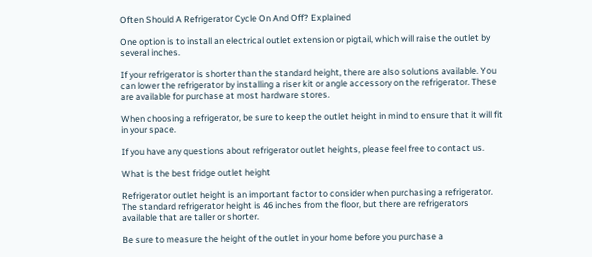Often Should A Refrigerator Cycle On And Off? Explained

One option is to install an electrical outlet extension or pigtail, which will raise the outlet by several inches.

If your refrigerator is shorter than the standard height, there are also solutions available. You can lower the refrigerator by installing a riser kit or angle accessory on the refrigerator. These are available for purchase at most hardware stores.

When choosing a refrigerator, be sure to keep the outlet height in mind to ensure that it will fit in your space.

If you have any questions about refrigerator outlet heights, please feel free to contact us.

What is the best fridge outlet height

Refrigerator outlet height is an important factor to consider when purchasing a refrigerator. The standard refrigerator height is 46 inches from the floor, but there are refrigerators available that are taller or shorter.

Be sure to measure the height of the outlet in your home before you purchase a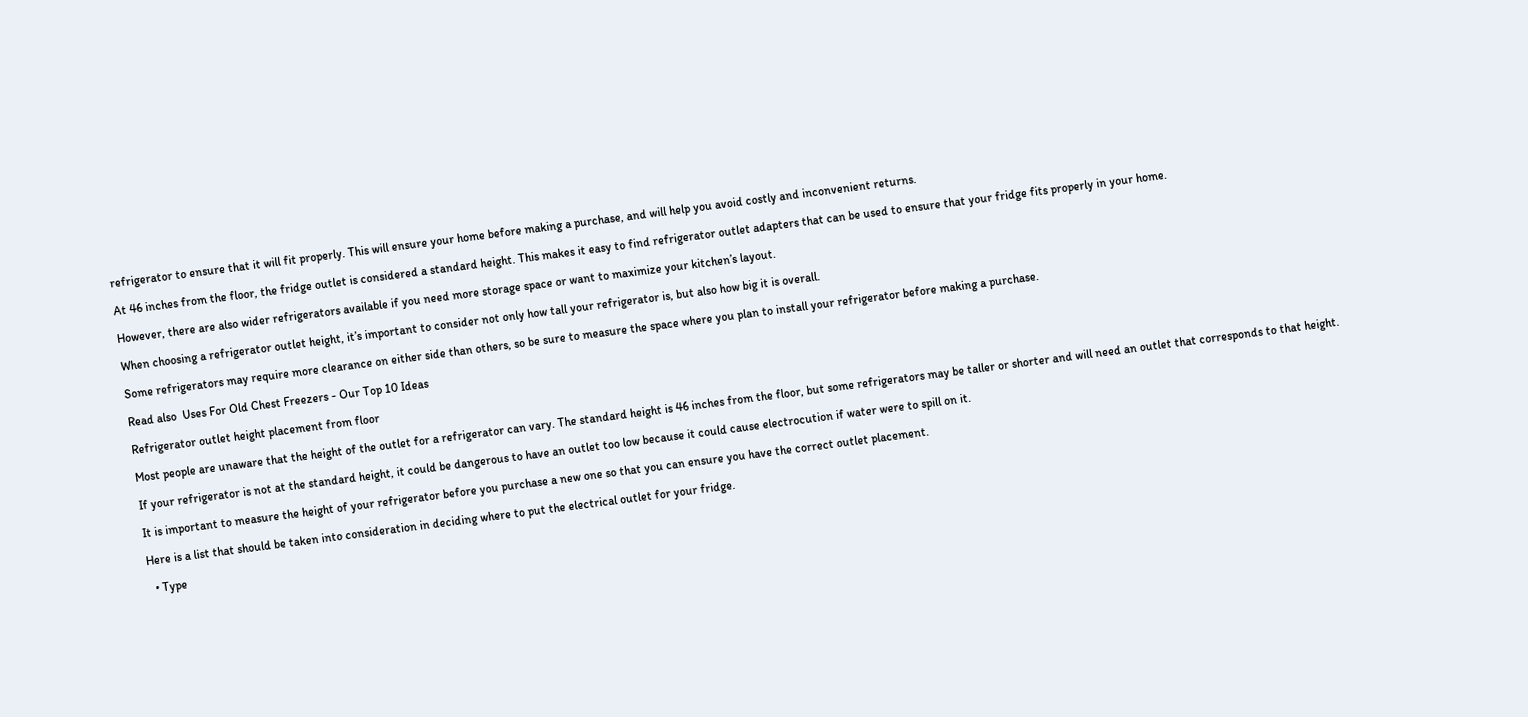refrigerator to ensure that it will fit properly. This will ensure your home before making a purchase, and will help you avoid costly and inconvenient returns.

At 46 inches from the floor, the fridge outlet is considered a standard height. This makes it easy to find refrigerator outlet adapters that can be used to ensure that your fridge fits properly in your home.

However, there are also wider refrigerators available if you need more storage space or want to maximize your kitchen’s layout.

When choosing a refrigerator outlet height, it’s important to consider not only how tall your refrigerator is, but also how big it is overall.

Some refrigerators may require more clearance on either side than others, so be sure to measure the space where you plan to install your refrigerator before making a purchase.

Read also  Uses For Old Chest Freezers - Our Top 10 Ideas

Refrigerator outlet height placement from floor

Most people are unaware that the height of the outlet for a refrigerator can vary. The standard height is 46 inches from the floor, but some refrigerators may be taller or shorter and will need an outlet that corresponds to that height.

If your refrigerator is not at the standard height, it could be dangerous to have an outlet too low because it could cause electrocution if water were to spill on it.

It is important to measure the height of your refrigerator before you purchase a new one so that you can ensure you have the correct outlet placement.

Here is a list that should be taken into consideration in deciding where to put the electrical outlet for your fridge.

  • Type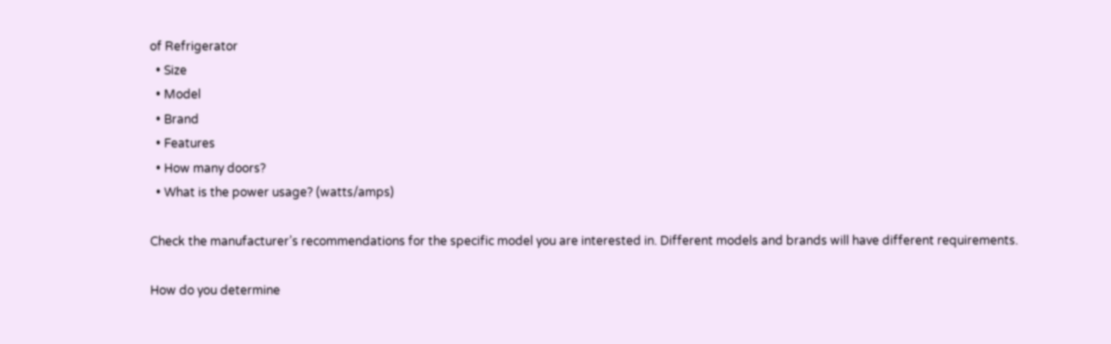of Refrigerator
  • Size
  • Model
  • Brand
  • Features
  • How many doors?
  • What is the power usage? (watts/amps)

Check the manufacturer’s recommendations for the specific model you are interested in. Different models and brands will have different requirements.

How do you determine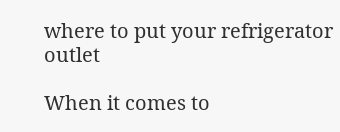where to put your refrigerator outlet

When it comes to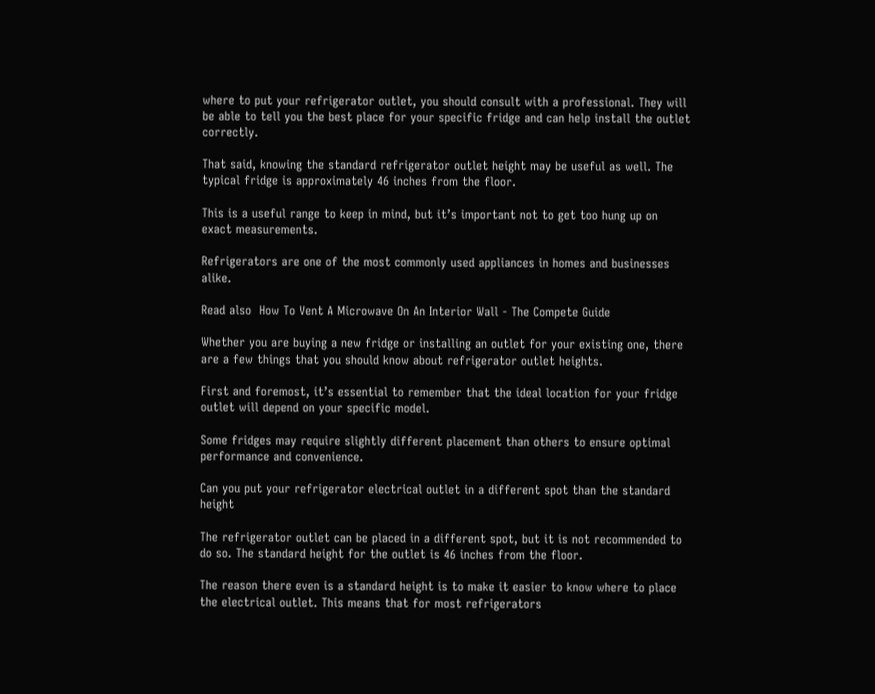where to put your refrigerator outlet, you should consult with a professional. They will be able to tell you the best place for your specific fridge and can help install the outlet correctly.

That said, knowing the standard refrigerator outlet height may be useful as well. The typical fridge is approximately 46 inches from the floor.

This is a useful range to keep in mind, but it’s important not to get too hung up on exact measurements.

Refrigerators are one of the most commonly used appliances in homes and businesses alike.

Read also  How To Vent A Microwave On An Interior Wall - The Compete Guide

Whether you are buying a new fridge or installing an outlet for your existing one, there are a few things that you should know about refrigerator outlet heights.

First and foremost, it’s essential to remember that the ideal location for your fridge outlet will depend on your specific model.

Some fridges may require slightly different placement than others to ensure optimal performance and convenience.

Can you put your refrigerator electrical outlet in a different spot than the standard height

The refrigerator outlet can be placed in a different spot, but it is not recommended to do so. The standard height for the outlet is 46 inches from the floor.

The reason there even is a standard height is to make it easier to know where to place the electrical outlet. This means that for most refrigerators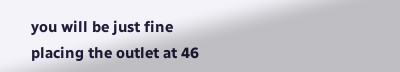you will be just fine placing the outlet at 46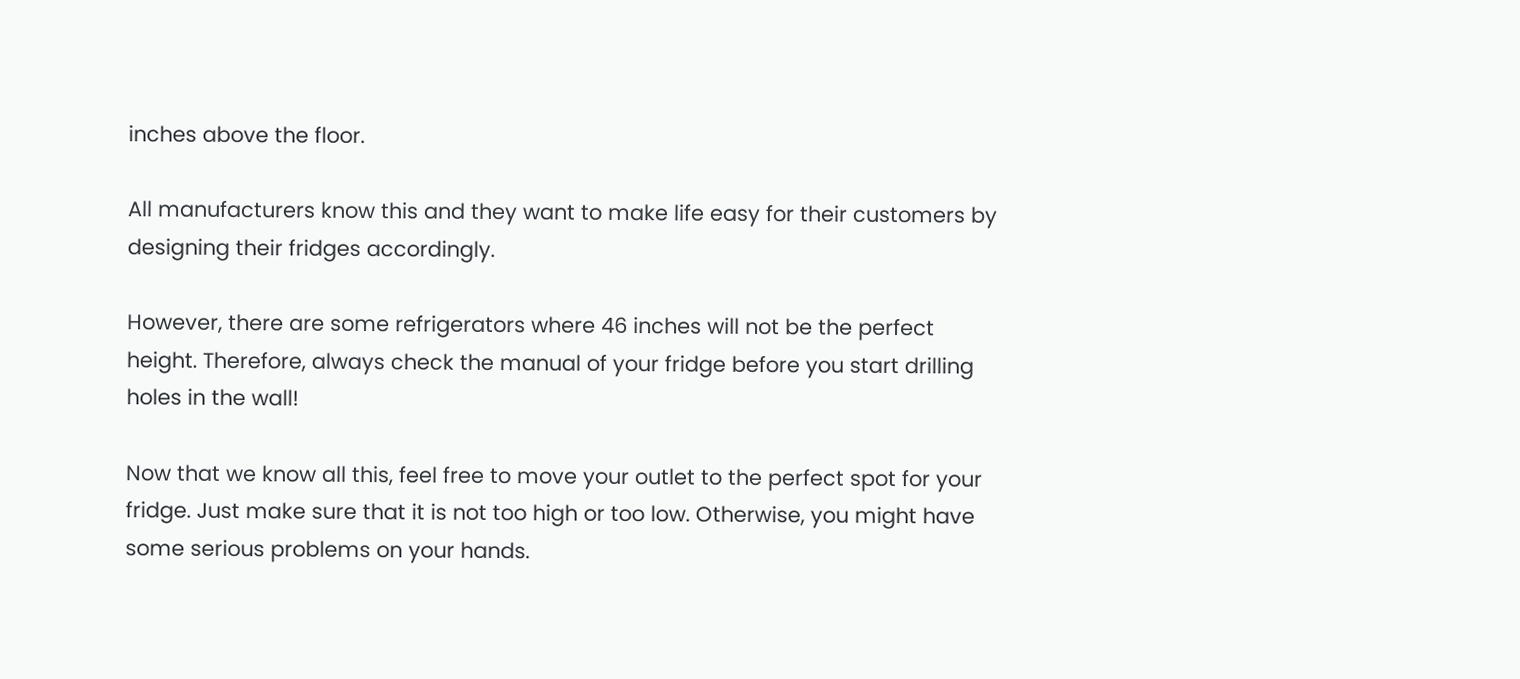inches above the floor.

All manufacturers know this and they want to make life easy for their customers by designing their fridges accordingly.

However, there are some refrigerators where 46 inches will not be the perfect height. Therefore, always check the manual of your fridge before you start drilling holes in the wall!

Now that we know all this, feel free to move your outlet to the perfect spot for your fridge. Just make sure that it is not too high or too low. Otherwise, you might have some serious problems on your hands.